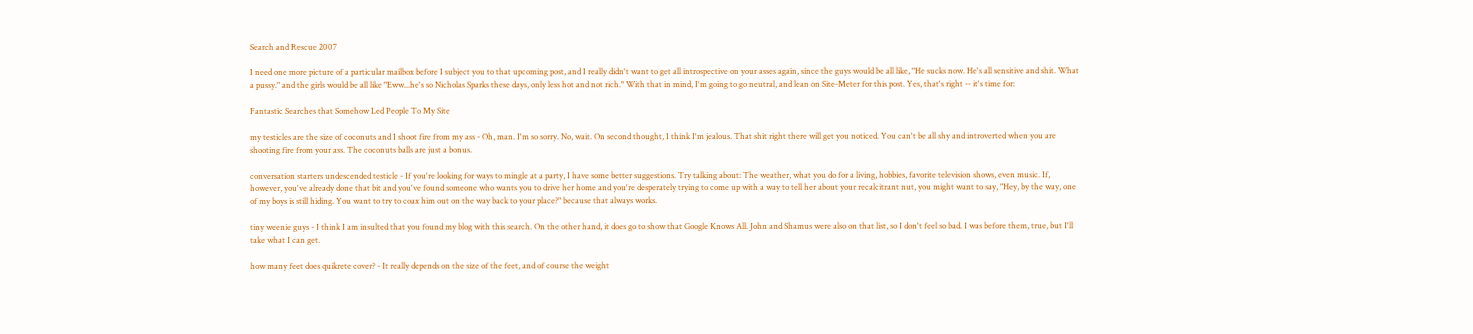Search and Rescue 2007

I need one more picture of a particular mailbox before I subject you to that upcoming post, and I really didn't want to get all introspective on your asses again, since the guys would be all like, "He sucks now. He's all sensitive and shit. What a pussy." and the girls would be all like "Eww...he's so Nicholas Sparks these days, only less hot and not rich." With that in mind, I'm going to go neutral, and lean on Site-Meter for this post. Yes, that's right -- it's time for:

Fantastic Searches that Somehow Led People To My Site

my testicles are the size of coconuts and I shoot fire from my ass - Oh, man. I'm so sorry. No, wait. On second thought, I think I'm jealous. That shit right there will get you noticed. You can't be all shy and introverted when you are shooting fire from your ass. The coconuts balls are just a bonus.

conversation starters undescended testicle - If you're looking for ways to mingle at a party, I have some better suggestions. Try talking about: The weather, what you do for a living, hobbies, favorite television shows, even music. If, however, you've already done that bit and you've found someone who wants you to drive her home and you're desperately trying to come up with a way to tell her about your recalcitrant nut, you might want to say, "Hey, by the way, one of my boys is still hiding. You want to try to coax him out on the way back to your place?" because that always works.

tiny weenie guys - I think I am insulted that you found my blog with this search. On the other hand, it does go to show that Google Knows All. John and Shamus were also on that list, so I don't feel so bad. I was before them, true, but I'll take what I can get.

how many feet does quikrete cover? - It really depends on the size of the feet, and of course the weight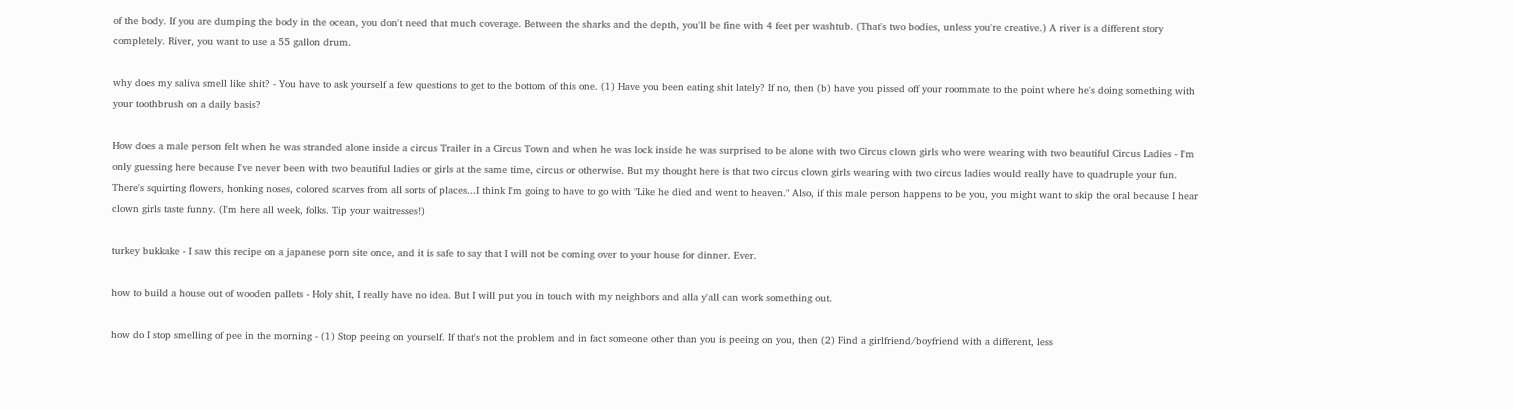of the body. If you are dumping the body in the ocean, you don't need that much coverage. Between the sharks and the depth, you'll be fine with 4 feet per washtub. (That's two bodies, unless you're creative.) A river is a different story completely. River, you want to use a 55 gallon drum.

why does my saliva smell like shit? - You have to ask yourself a few questions to get to the bottom of this one. (1) Have you been eating shit lately? If no, then (b) have you pissed off your roommate to the point where he's doing something with your toothbrush on a daily basis?

How does a male person felt when he was stranded alone inside a circus Trailer in a Circus Town and when he was lock inside he was surprised to be alone with two Circus clown girls who were wearing with two beautiful Circus Ladies - I'm only guessing here because I've never been with two beautiful ladies or girls at the same time, circus or otherwise. But my thought here is that two circus clown girls wearing with two circus ladies would really have to quadruple your fun. There's squirting flowers, honking noses, colored scarves from all sorts of places...I think I'm going to have to go with "Like he died and went to heaven." Also, if this male person happens to be you, you might want to skip the oral because I hear clown girls taste funny. (I'm here all week, folks. Tip your waitresses!)

turkey bukkake - I saw this recipe on a japanese porn site once, and it is safe to say that I will not be coming over to your house for dinner. Ever.

how to build a house out of wooden pallets - Holy shit, I really have no idea. But I will put you in touch with my neighbors and alla y'all can work something out.

how do I stop smelling of pee in the morning - (1) Stop peeing on yourself. If that's not the problem and in fact someone other than you is peeing on you, then (2) Find a girlfriend/boyfriend with a different, less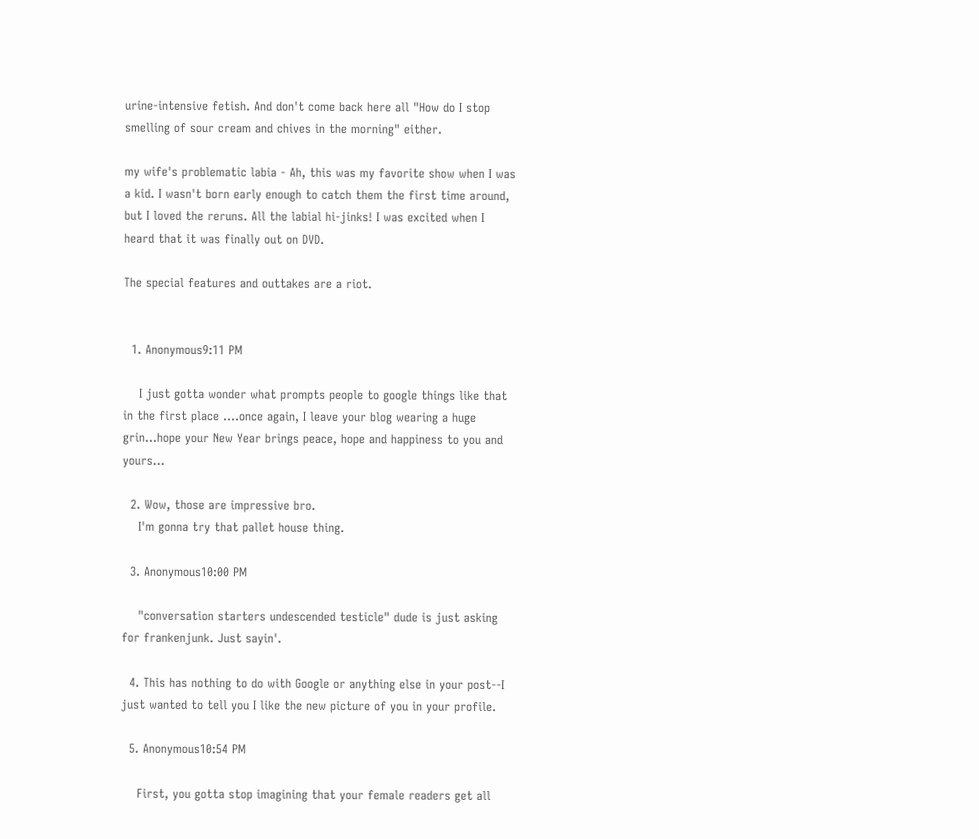urine-intensive fetish. And don't come back here all "How do I stop smelling of sour cream and chives in the morning" either.

my wife's problematic labia - Ah, this was my favorite show when I was a kid. I wasn't born early enough to catch them the first time around, but I loved the reruns. All the labial hi-jinks! I was excited when I heard that it was finally out on DVD.

The special features and outtakes are a riot.


  1. Anonymous9:11 PM

    I just gotta wonder what prompts people to google things like that in the first place ....once again, I leave your blog wearing a huge grin...hope your New Year brings peace, hope and happiness to you and yours...

  2. Wow, those are impressive bro.
    I'm gonna try that pallet house thing.

  3. Anonymous10:00 PM

    "conversation starters undescended testicle" dude is just asking for frankenjunk. Just sayin'.

  4. This has nothing to do with Google or anything else in your post--I just wanted to tell you I like the new picture of you in your profile.

  5. Anonymous10:54 PM

    First, you gotta stop imagining that your female readers get all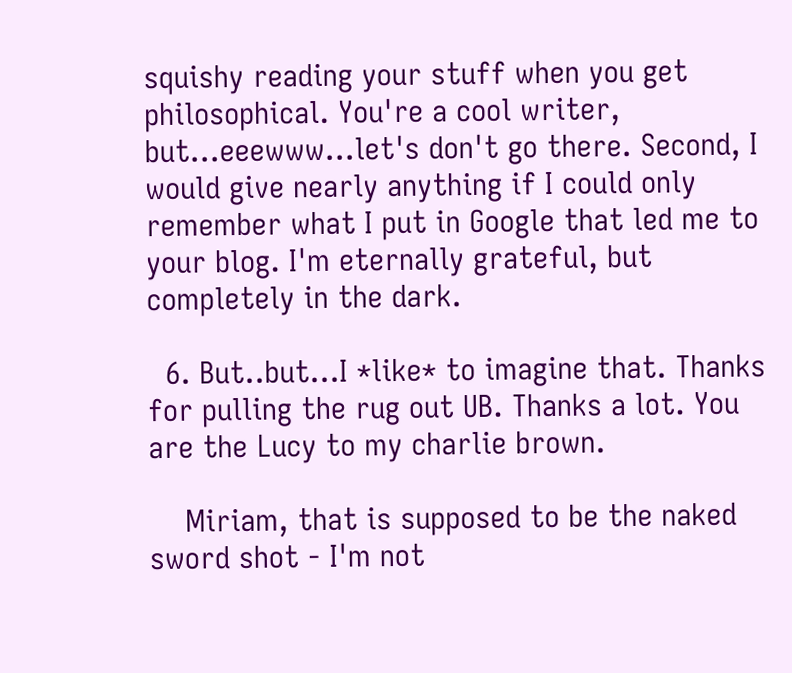squishy reading your stuff when you get philosophical. You're a cool writer, but...eeewww...let's don't go there. Second, I would give nearly anything if I could only remember what I put in Google that led me to your blog. I'm eternally grateful, but completely in the dark.

  6. But..but...I *like* to imagine that. Thanks for pulling the rug out UB. Thanks a lot. You are the Lucy to my charlie brown.

    Miriam, that is supposed to be the naked sword shot - I'm not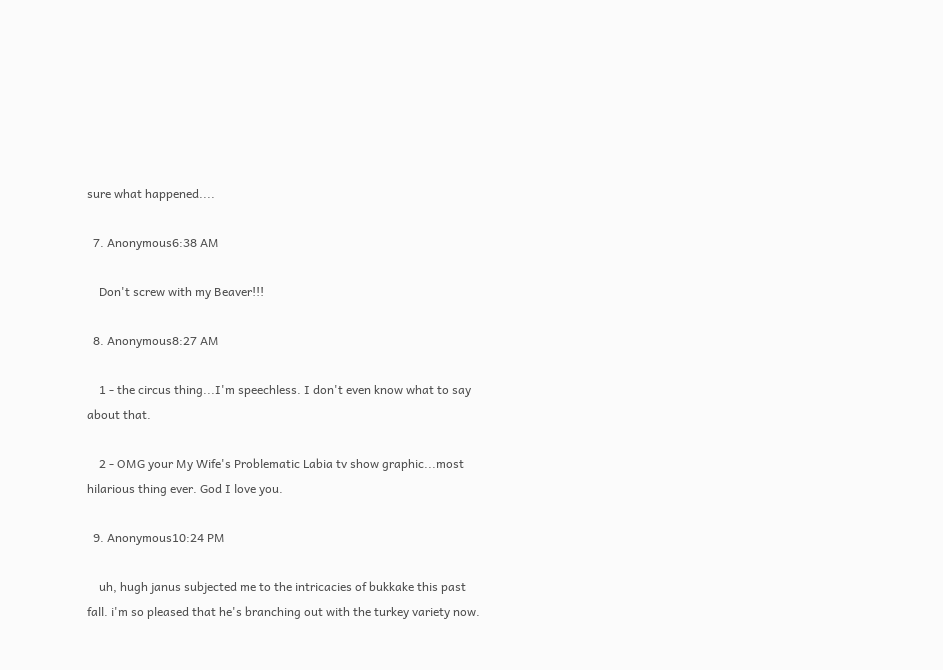sure what happened....

  7. Anonymous6:38 AM

    Don't screw with my Beaver!!!

  8. Anonymous8:27 AM

    1 - the circus thing...I'm speechless. I don't even know what to say about that.

    2 - OMG your My Wife's Problematic Labia tv show graphic...most hilarious thing ever. God I love you.

  9. Anonymous10:24 PM

    uh, hugh janus subjected me to the intricacies of bukkake this past fall. i'm so pleased that he's branching out with the turkey variety now.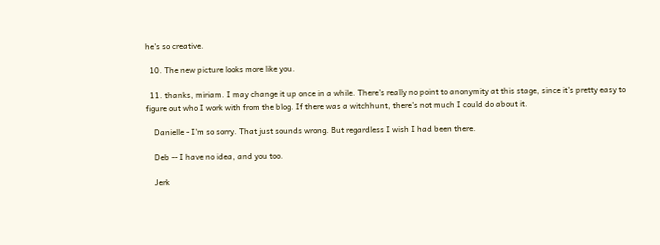he's so creative.

  10. The new picture looks more like you.

  11. thanks, miriam. I may change it up once in a while. There's really no point to anonymity at this stage, since it's pretty easy to figure out who I work with from the blog. If there was a witchhunt, there's not much I could do about it.

    Danielle - I'm so sorry. That just sounds wrong. But regardless I wish I had been there.

    Deb -- I have no idea, and you too.

    Jerk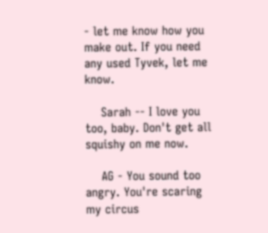- let me know how you make out. If you need any used Tyvek, let me know.

    Sarah -- I love you too, baby. Don't get all squishy on me now.

    AG - You sound too angry. You're scaring my circus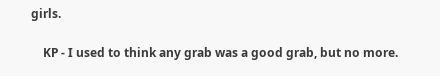girls.

    KP - I used to think any grab was a good grab, but no more.